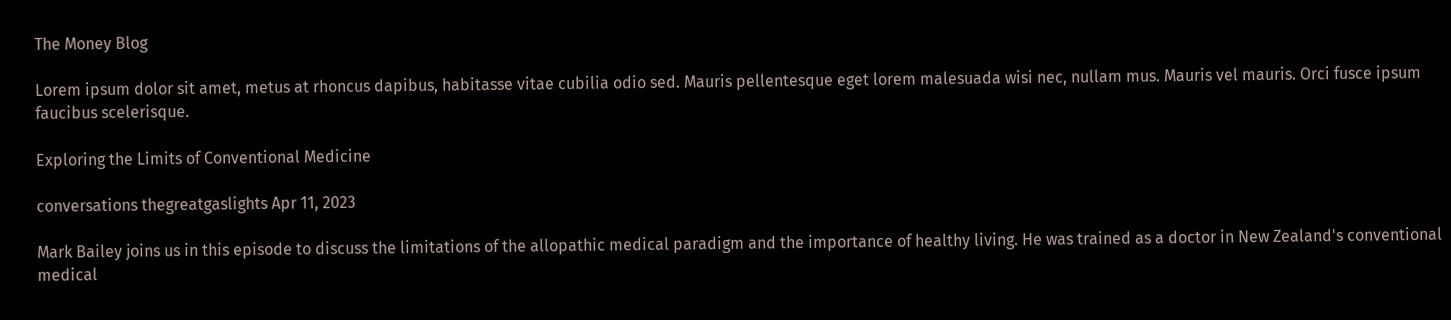The Money Blog

Lorem ipsum dolor sit amet, metus at rhoncus dapibus, habitasse vitae cubilia odio sed. Mauris pellentesque eget lorem malesuada wisi nec, nullam mus. Mauris vel mauris. Orci fusce ipsum faucibus scelerisque.

Exploring the Limits of Conventional Medicine

conversations thegreatgaslights Apr 11, 2023

Mark Bailey joins us in this episode to discuss the limitations of the allopathic medical paradigm and the importance of healthy living. He was trained as a doctor in New Zealand's conventional medical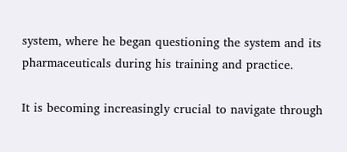system, where he began questioning the system and its pharmaceuticals during his training and practice.

It is becoming increasingly crucial to navigate through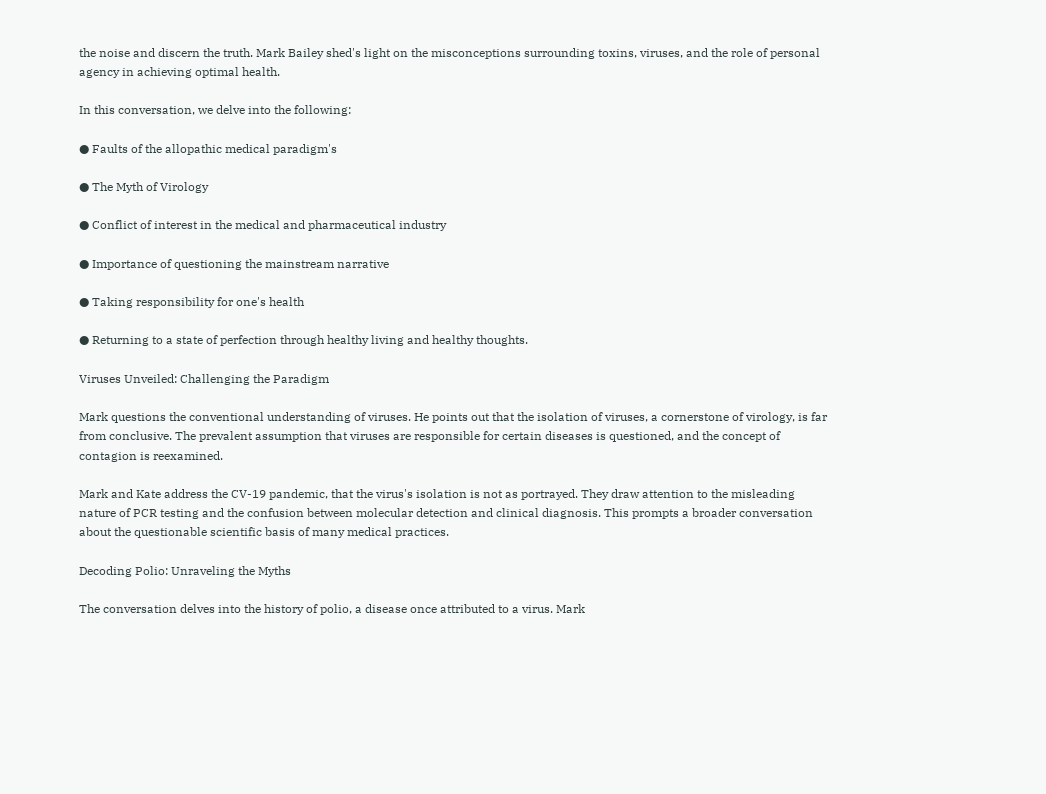the noise and discern the truth. Mark Bailey shed's light on the misconceptions surrounding toxins, viruses, and the role of personal agency in achieving optimal health.

In this conversation, we delve into the following:

● Faults of the allopathic medical paradigm's

● The Myth of Virology

● Conflict of interest in the medical and pharmaceutical industry

● Importance of questioning the mainstream narrative

● Taking responsibility for one's health

● Returning to a state of perfection through healthy living and healthy thoughts.

Viruses Unveiled: Challenging the Paradigm

Mark questions the conventional understanding of viruses. He points out that the isolation of viruses, a cornerstone of virology, is far from conclusive. The prevalent assumption that viruses are responsible for certain diseases is questioned, and the concept of contagion is reexamined.

Mark and Kate address the CV-19 pandemic, that the virus's isolation is not as portrayed. They draw attention to the misleading nature of PCR testing and the confusion between molecular detection and clinical diagnosis. This prompts a broader conversation about the questionable scientific basis of many medical practices.

Decoding Polio: Unraveling the Myths

The conversation delves into the history of polio, a disease once attributed to a virus. Mark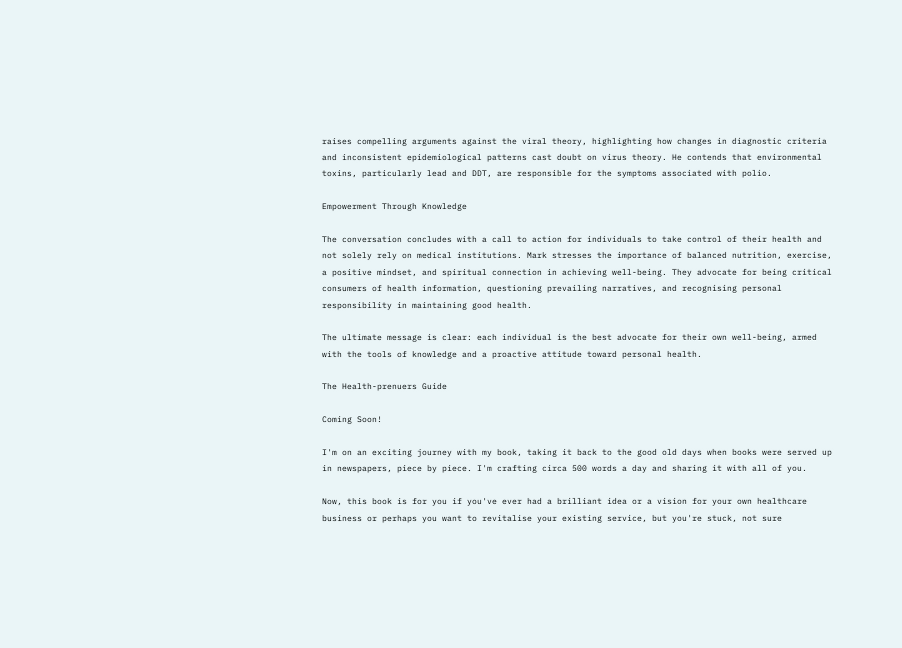raises compelling arguments against the viral theory, highlighting how changes in diagnostic criteria and inconsistent epidemiological patterns cast doubt on virus theory. He contends that environmental toxins, particularly lead and DDT, are responsible for the symptoms associated with polio.

Empowerment Through Knowledge

The conversation concludes with a call to action for individuals to take control of their health and not solely rely on medical institutions. Mark stresses the importance of balanced nutrition, exercise, a positive mindset, and spiritual connection in achieving well-being. They advocate for being critical consumers of health information, questioning prevailing narratives, and recognising personal responsibility in maintaining good health.

The ultimate message is clear: each individual is the best advocate for their own well-being, armed with the tools of knowledge and a proactive attitude toward personal health.

The Health-prenuers Guide

Coming Soon!

I'm on an exciting journey with my book, taking it back to the good old days when books were served up in newspapers, piece by piece. I'm crafting circa 500 words a day and sharing it with all of you.

Now, this book is for you if you've ever had a brilliant idea or a vision for your own healthcare business or perhaps you want to revitalise your existing service, but you're stuck, not sure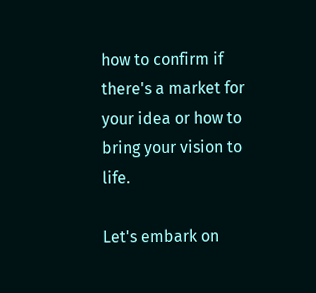how to confirm if there's a market for your idea or how to bring your vision to life.

Let's embark on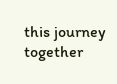this journey together